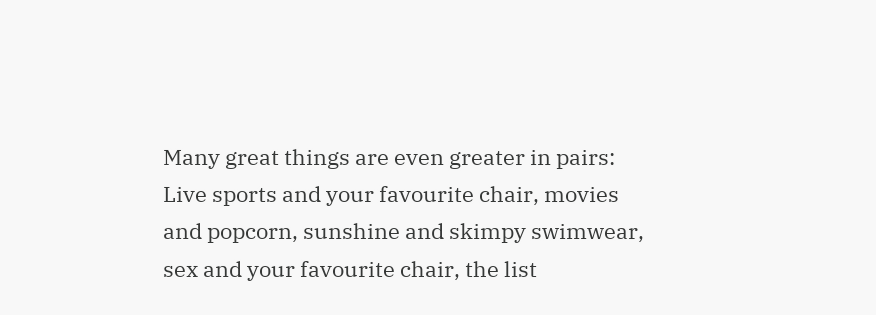Many great things are even greater in pairs: Live sports and your favourite chair, movies and popcorn, sunshine and skimpy swimwear, sex and your favourite chair, the list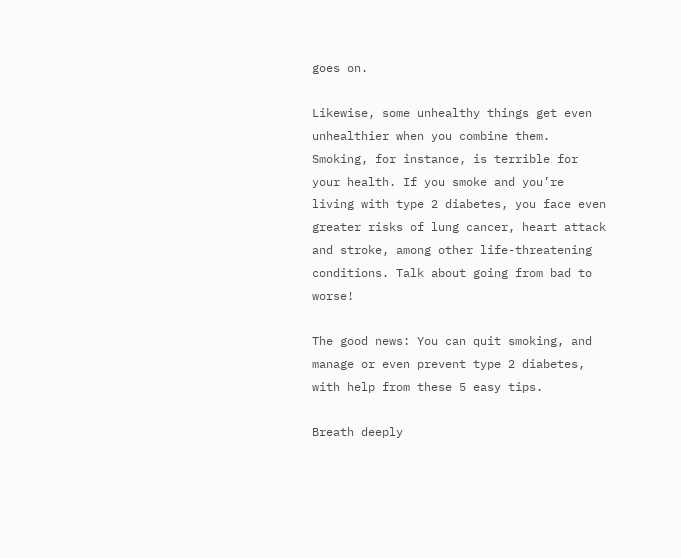goes on.

Likewise, some unhealthy things get even unhealthier when you combine them. Smoking, for instance, is terrible for your health. If you smoke and you’re living with type 2 diabetes, you face even greater risks of lung cancer, heart attack and stroke, among other life-threatening conditions. Talk about going from bad to worse!

The good news: You can quit smoking, and manage or even prevent type 2 diabetes, with help from these 5 easy tips.

Breath deeply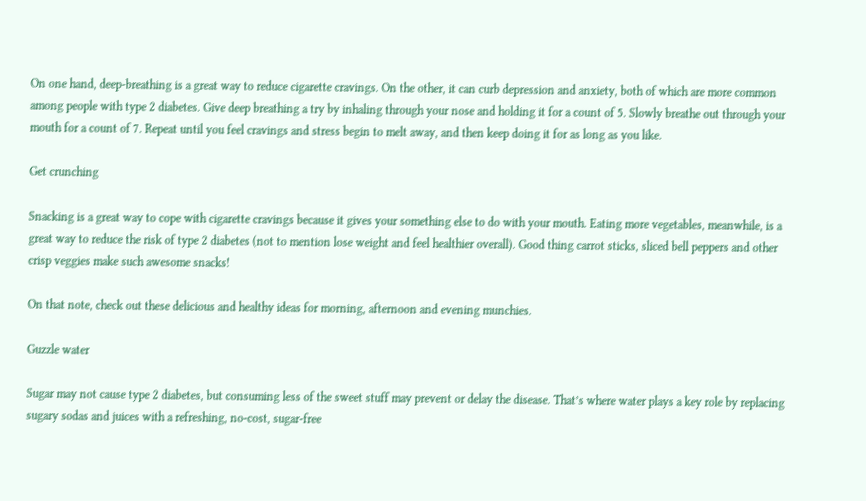On one hand, deep-breathing is a great way to reduce cigarette cravings. On the other, it can curb depression and anxiety, both of which are more common among people with type 2 diabetes. Give deep breathing a try by inhaling through your nose and holding it for a count of 5. Slowly breathe out through your mouth for a count of 7. Repeat until you feel cravings and stress begin to melt away, and then keep doing it for as long as you like.

Get crunching

Snacking is a great way to cope with cigarette cravings because it gives your something else to do with your mouth. Eating more vegetables, meanwhile, is a great way to reduce the risk of type 2 diabetes (not to mention lose weight and feel healthier overall). Good thing carrot sticks, sliced bell peppers and other crisp veggies make such awesome snacks!

On that note, check out these delicious and healthy ideas for morning, afternoon and evening munchies.

Guzzle water

Sugar may not cause type 2 diabetes, but consuming less of the sweet stuff may prevent or delay the disease. That’s where water plays a key role by replacing sugary sodas and juices with a refreshing, no-cost, sugar-free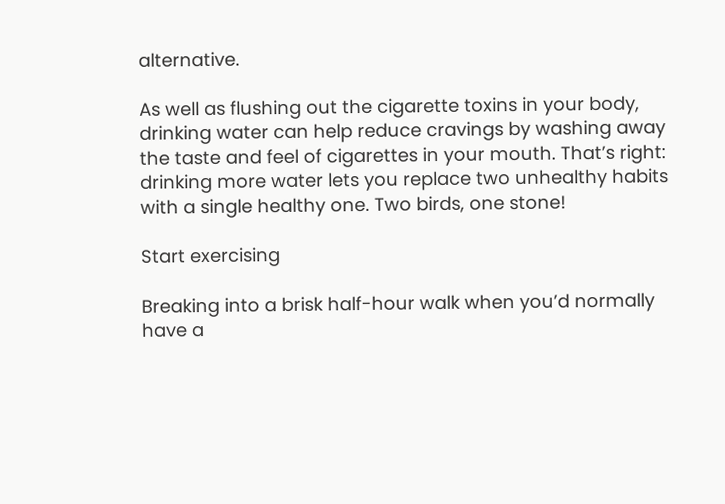alternative.

As well as flushing out the cigarette toxins in your body, drinking water can help reduce cravings by washing away the taste and feel of cigarettes in your mouth. That’s right: drinking more water lets you replace two unhealthy habits with a single healthy one. Two birds, one stone!

Start exercising

Breaking into a brisk half-hour walk when you’d normally have a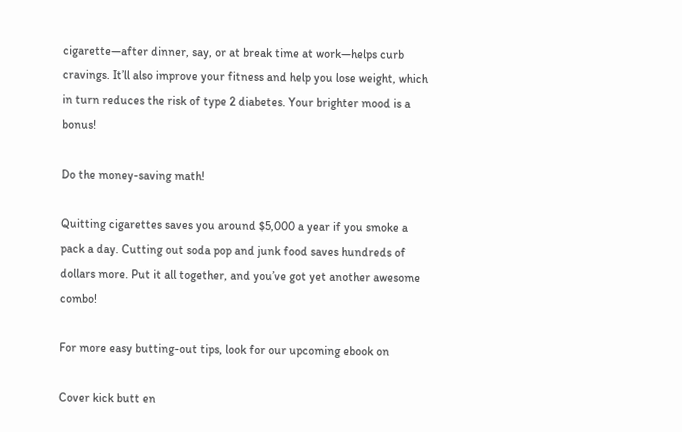cigarette—after dinner, say, or at break time at work—helps curb cravings. It’ll also improve your fitness and help you lose weight, which in turn reduces the risk of type 2 diabetes. Your brighter mood is a bonus!

Do the money-saving math!

Quitting cigarettes saves you around $5,000 a year if you smoke a pack a day. Cutting out soda pop and junk food saves hundreds of dollars more. Put it all together, and you’ve got yet another awesome combo!

For more easy butting-out tips, look for our upcoming ebook on

Cover kick butt en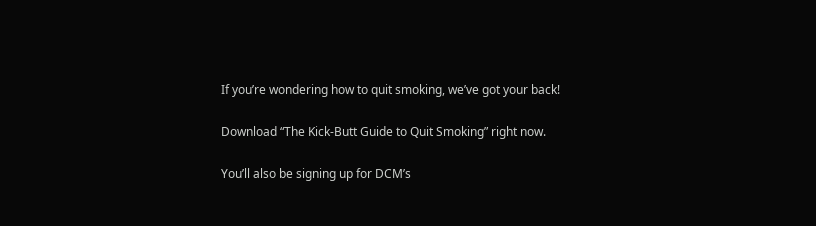If you’re wondering how to quit smoking, we’ve got your back!

Download “The Kick-Butt Guide to Quit Smoking” right now.

You’ll also be signing up for DCM’s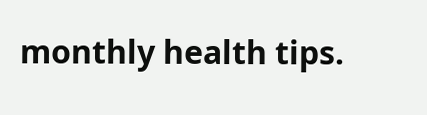monthly health tips.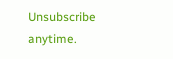Unsubscribe anytime.